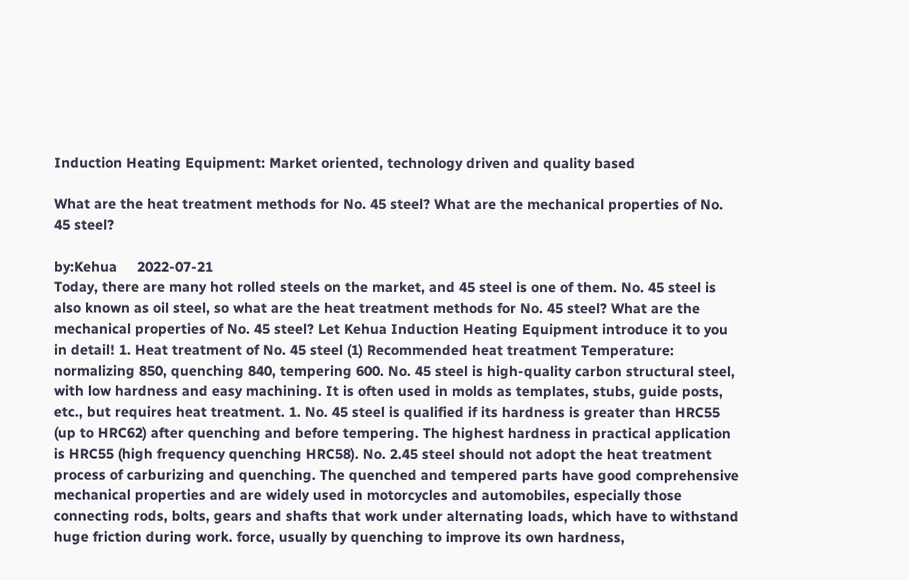Induction Heating Equipment: Market oriented, technology driven and quality based

What are the heat treatment methods for No. 45 steel? What are the mechanical properties of No. 45 steel?

by:Kehua     2022-07-21
Today, there are many hot rolled steels on the market, and 45 steel is one of them. No. 45 steel is also known as oil steel, so what are the heat treatment methods for No. 45 steel? What are the mechanical properties of No. 45 steel? Let Kehua Induction Heating Equipment introduce it to you in detail! 1. Heat treatment of No. 45 steel (1) Recommended heat treatment Temperature: normalizing 850, quenching 840, tempering 600. No. 45 steel is high-quality carbon structural steel, with low hardness and easy machining. It is often used in molds as templates, stubs, guide posts, etc., but requires heat treatment. 1. No. 45 steel is qualified if its hardness is greater than HRC55 (up to HRC62) after quenching and before tempering. The highest hardness in practical application is HRC55 (high frequency quenching HRC58). No. 2.45 steel should not adopt the heat treatment process of carburizing and quenching. The quenched and tempered parts have good comprehensive mechanical properties and are widely used in motorcycles and automobiles, especially those connecting rods, bolts, gears and shafts that work under alternating loads, which have to withstand huge friction during work. force, usually by quenching to improve its own hardness,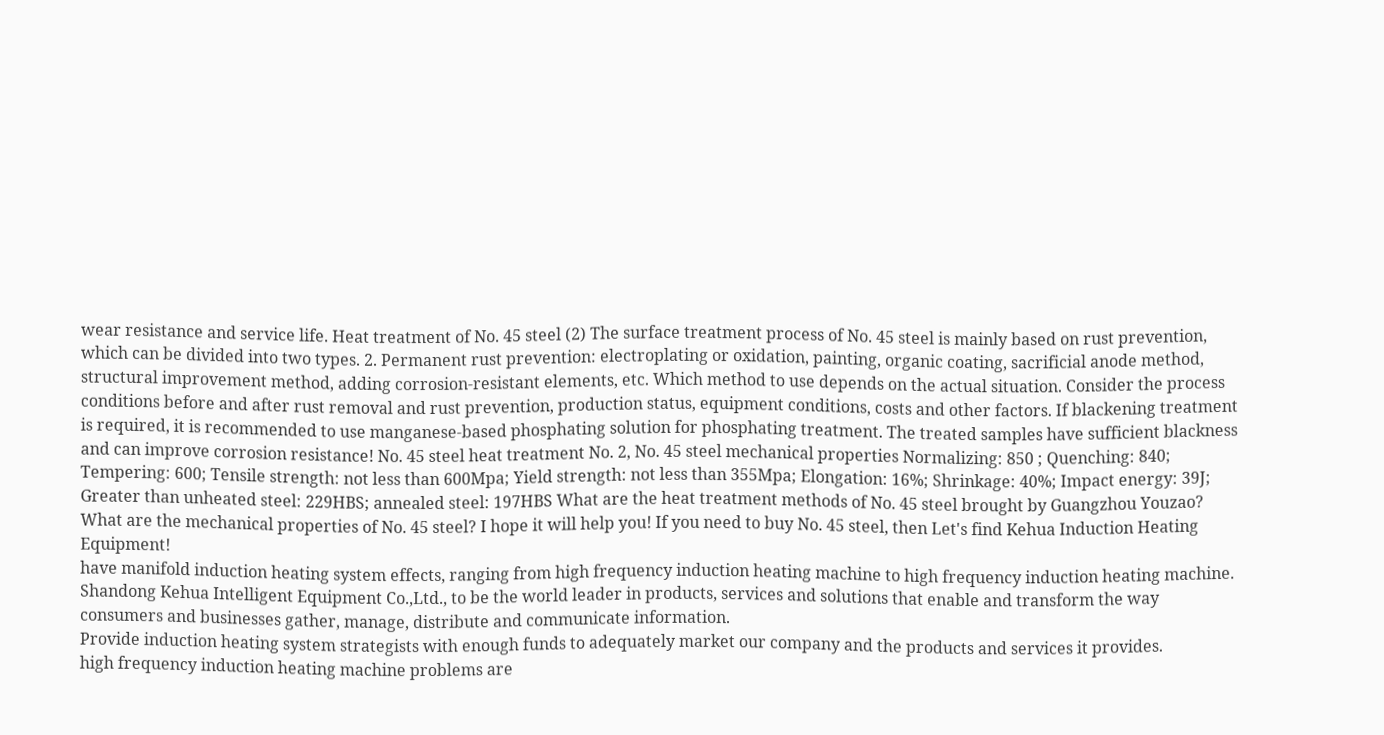wear resistance and service life. Heat treatment of No. 45 steel (2) The surface treatment process of No. 45 steel is mainly based on rust prevention, which can be divided into two types. 2. Permanent rust prevention: electroplating or oxidation, painting, organic coating, sacrificial anode method, structural improvement method, adding corrosion-resistant elements, etc. Which method to use depends on the actual situation. Consider the process conditions before and after rust removal and rust prevention, production status, equipment conditions, costs and other factors. If blackening treatment is required, it is recommended to use manganese-based phosphating solution for phosphating treatment. The treated samples have sufficient blackness and can improve corrosion resistance! No. 45 steel heat treatment No. 2, No. 45 steel mechanical properties Normalizing: 850 ; Quenching: 840; Tempering: 600; Tensile strength: not less than 600Mpa; Yield strength: not less than 355Mpa; Elongation: 16%; Shrinkage: 40%; Impact energy: 39J; Greater than unheated steel: 229HBS; annealed steel: 197HBS What are the heat treatment methods of No. 45 steel brought by Guangzhou Youzao? What are the mechanical properties of No. 45 steel? I hope it will help you! If you need to buy No. 45 steel, then Let's find Kehua Induction Heating Equipment!
have manifold induction heating system effects, ranging from high frequency induction heating machine to high frequency induction heating machine.
Shandong Kehua Intelligent Equipment Co.,Ltd., to be the world leader in products, services and solutions that enable and transform the way consumers and businesses gather, manage, distribute and communicate information.
Provide induction heating system strategists with enough funds to adequately market our company and the products and services it provides.
high frequency induction heating machine problems are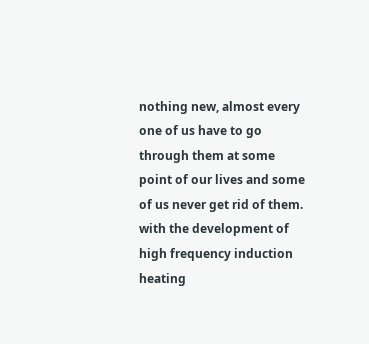nothing new, almost every one of us have to go through them at some point of our lives and some of us never get rid of them. with the development of high frequency induction heating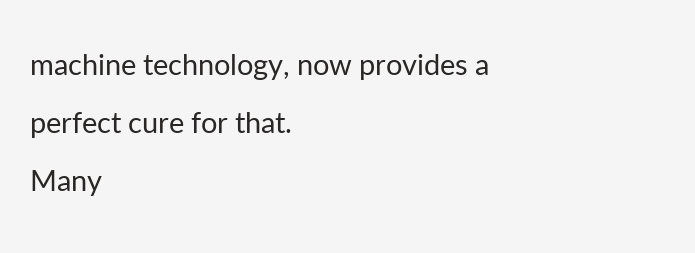machine technology, now provides a perfect cure for that.
Many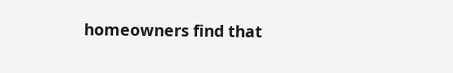homeowners find that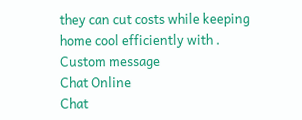they can cut costs while keeping home cool efficiently with .
Custom message
Chat Online
Chat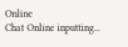Online
Chat Online inputting...